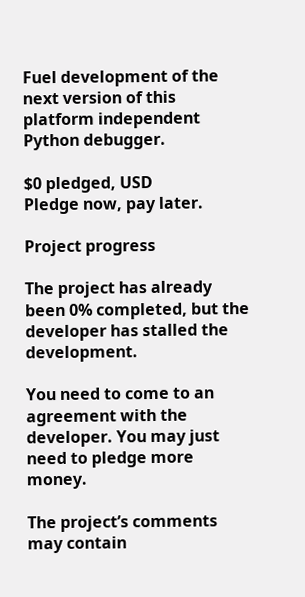Fuel development of the next version of this platform independent Python debugger.

$0 pledged, USD
Pledge now, pay later.

Project progress

The project has already been 0% completed, but the developer has stalled the development.

You need to come to an agreement with the developer. You may just need to pledge more money.

The project’s comments may contain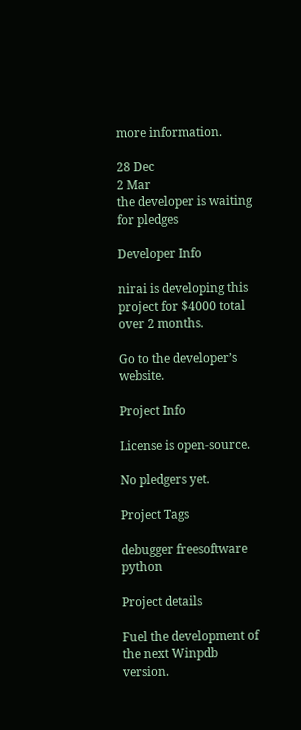more information.

28 Dec
2 Mar
the developer is waiting for pledges

Developer Info

nirai is developing this project for $4000 total over 2 months.

Go to the developer’s website.

Project Info

License is open-source.

No pledgers yet.

Project Tags

debugger freesoftware python

Project details

Fuel the development of the next Winpdb version.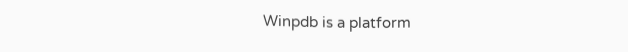Winpdb is a platform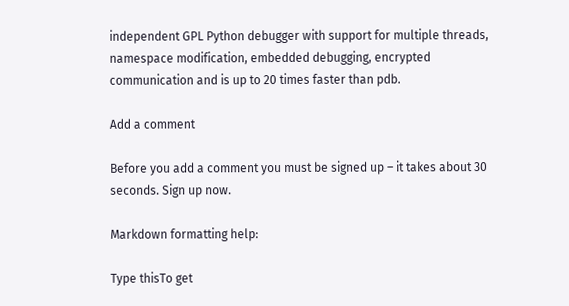independent GPL Python debugger with support for multiple threads, namespace modification, embedded debugging, encrypted communication and is up to 20 times faster than pdb.

Add a comment

Before you add a comment you must be signed up – it takes about 30 seconds. Sign up now.

Markdown formatting help:

Type thisTo get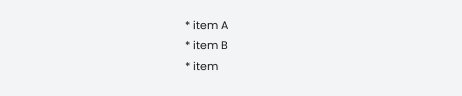* item A
* item B
* item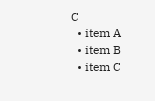C
  • item A
  • item B
  • item C